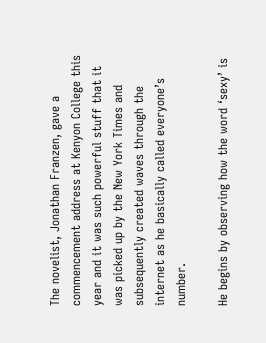The novelist, Jonathan Franzen, gave a commencement address at Kenyon College this year and it was such powerful stuff that it was picked up by the New York Times and subsequently created waves through the internet as he basically called everyone’s number.

He begins by observing how the word ‘sexy’ is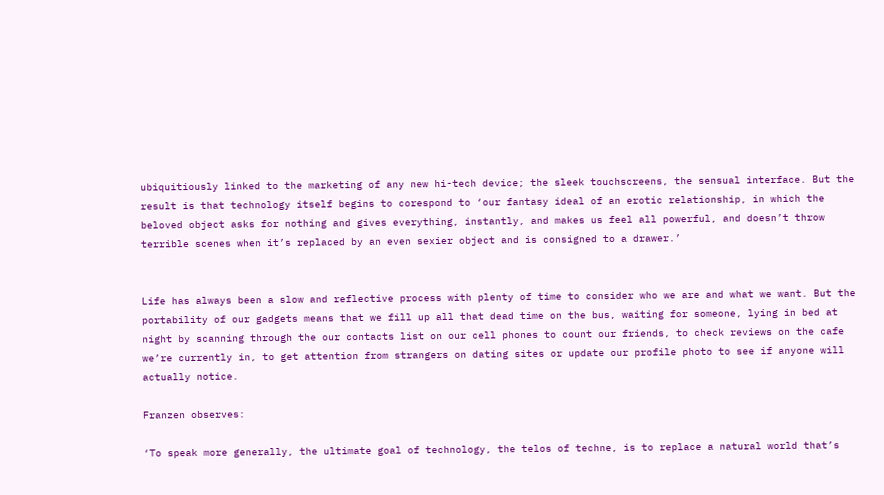ubiquitiously linked to the marketing of any new hi-tech device; the sleek touchscreens, the sensual interface. But the result is that technology itself begins to corespond to ‘our fantasy ideal of an erotic relationship, in which the beloved object asks for nothing and gives everything, instantly, and makes us feel all powerful, and doesn’t throw terrible scenes when it’s replaced by an even sexier object and is consigned to a drawer.’


Life has always been a slow and reflective process with plenty of time to consider who we are and what we want. But the portability of our gadgets means that we fill up all that dead time on the bus, waiting for someone, lying in bed at night by scanning through the our contacts list on our cell phones to count our friends, to check reviews on the cafe we’re currently in, to get attention from strangers on dating sites or update our profile photo to see if anyone will actually notice.

Franzen observes:

‘To speak more generally, the ultimate goal of technology, the telos of techne, is to replace a natural world that’s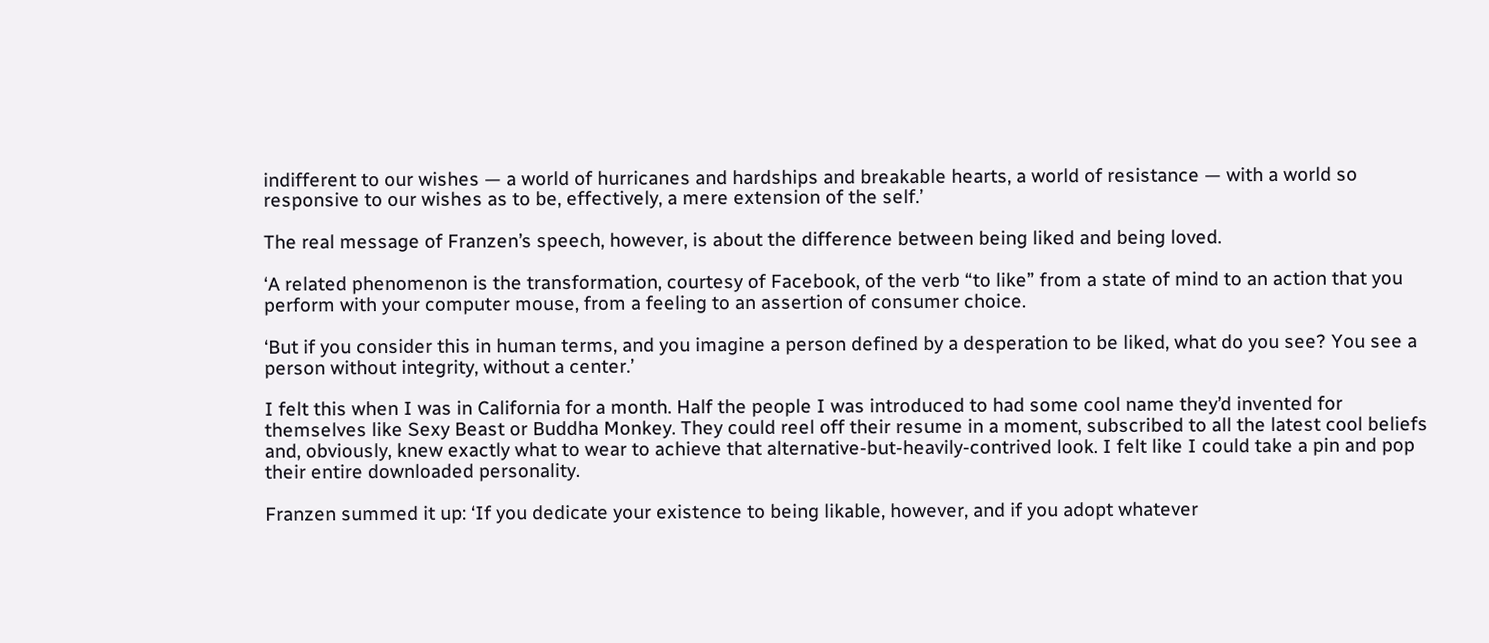indifferent to our wishes — a world of hurricanes and hardships and breakable hearts, a world of resistance — with a world so responsive to our wishes as to be, effectively, a mere extension of the self.’

The real message of Franzen’s speech, however, is about the difference between being liked and being loved.

‘A related phenomenon is the transformation, courtesy of Facebook, of the verb “to like” from a state of mind to an action that you perform with your computer mouse, from a feeling to an assertion of consumer choice.

‘But if you consider this in human terms, and you imagine a person defined by a desperation to be liked, what do you see? You see a person without integrity, without a center.’

I felt this when I was in California for a month. Half the people I was introduced to had some cool name they’d invented for themselves like Sexy Beast or Buddha Monkey. They could reel off their resume in a moment, subscribed to all the latest cool beliefs and, obviously, knew exactly what to wear to achieve that alternative-but-heavily-contrived look. I felt like I could take a pin and pop their entire downloaded personality.

Franzen summed it up: ‘If you dedicate your existence to being likable, however, and if you adopt whatever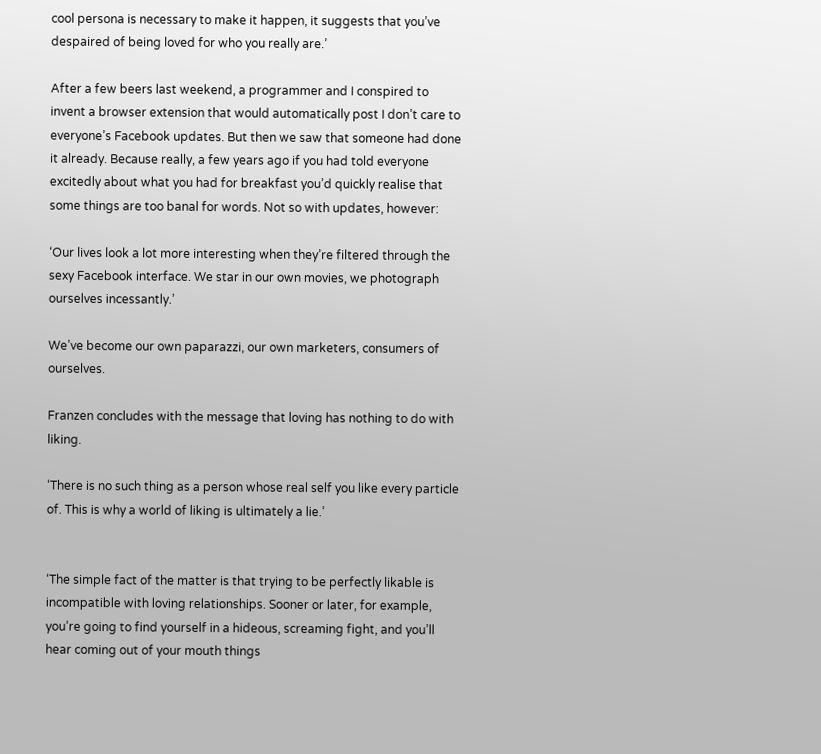cool persona is necessary to make it happen, it suggests that you’ve despaired of being loved for who you really are.’

After a few beers last weekend, a programmer and I conspired to invent a browser extension that would automatically post I don’t care to everyone’s Facebook updates. But then we saw that someone had done it already. Because really, a few years ago if you had told everyone excitedly about what you had for breakfast you’d quickly realise that some things are too banal for words. Not so with updates, however:

‘Our lives look a lot more interesting when they’re filtered through the sexy Facebook interface. We star in our own movies, we photograph ourselves incessantly.’

We’ve become our own paparazzi, our own marketers, consumers of ourselves.

Franzen concludes with the message that loving has nothing to do with liking.

‘There is no such thing as a person whose real self you like every particle of. This is why a world of liking is ultimately a lie.’


‘The simple fact of the matter is that trying to be perfectly likable is incompatible with loving relationships. Sooner or later, for example, you’re going to find yourself in a hideous, screaming fight, and you’ll hear coming out of your mouth things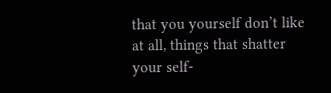that you yourself don’t like at all, things that shatter your self-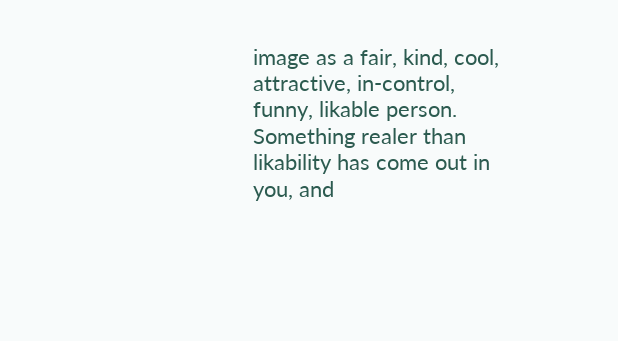image as a fair, kind, cool, attractive, in-control, funny, likable person. Something realer than likability has come out in you, and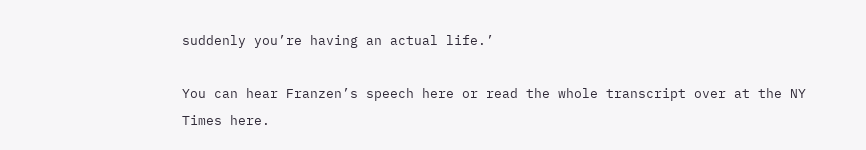suddenly you’re having an actual life.’

You can hear Franzen’s speech here or read the whole transcript over at the NY Times here.